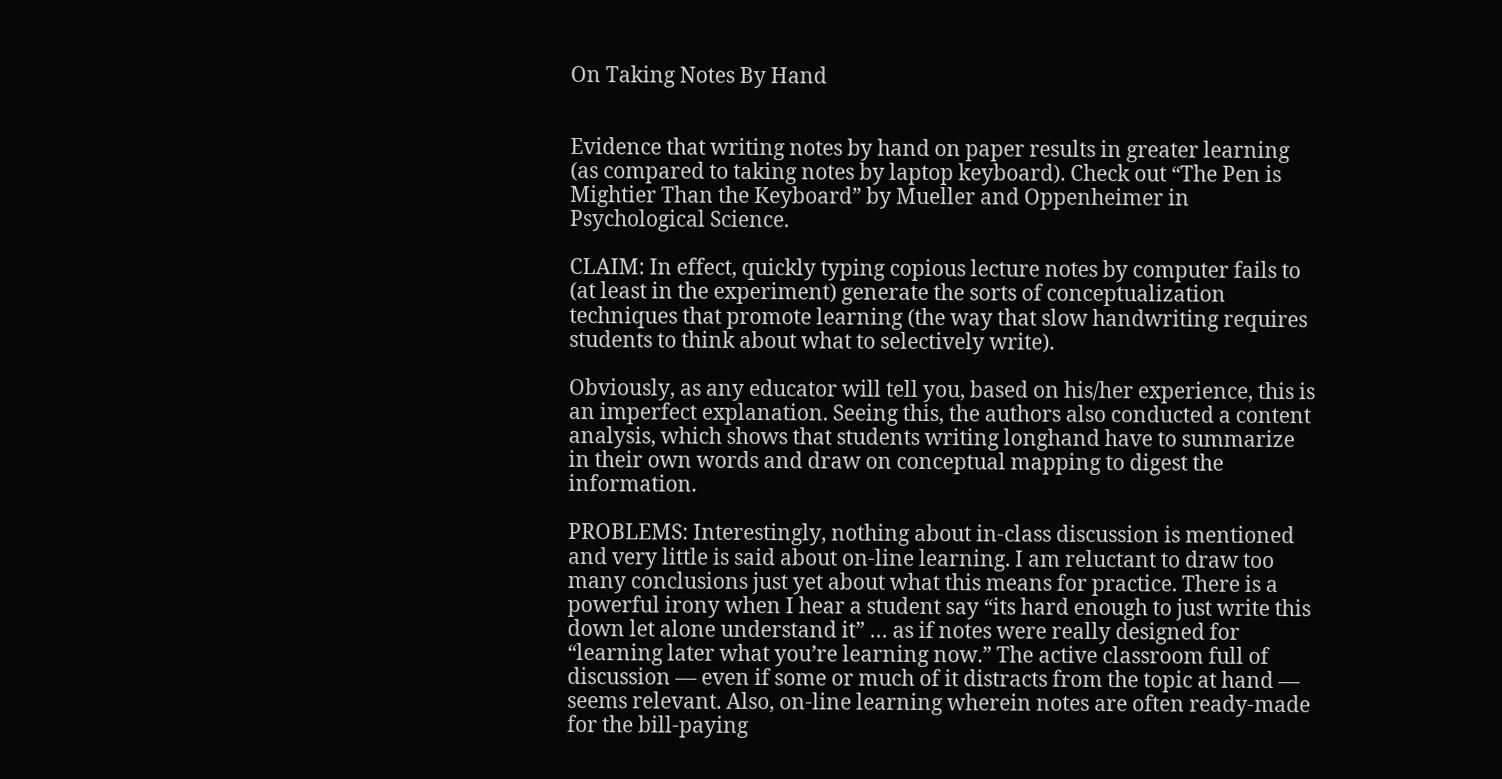On Taking Notes By Hand


Evidence that writing notes by hand on paper results in greater learning (as compared to taking notes by laptop keyboard). Check out “The Pen is Mightier Than the Keyboard” by Mueller and Oppenheimer in Psychological Science.

CLAIM: In effect, quickly typing copious lecture notes by computer fails to (at least in the experiment) generate the sorts of conceptualization techniques that promote learning (the way that slow handwriting requires students to think about what to selectively write).

Obviously, as any educator will tell you, based on his/her experience, this is an imperfect explanation. Seeing this, the authors also conducted a content analysis, which shows that students writing longhand have to summarize in their own words and draw on conceptual mapping to digest the information.

PROBLEMS: Interestingly, nothing about in-class discussion is mentioned and very little is said about on-line learning. I am reluctant to draw too many conclusions just yet about what this means for practice. There is a powerful irony when I hear a student say “its hard enough to just write this down let alone understand it” … as if notes were really designed for “learning later what you’re learning now.” The active classroom full of discussion — even if some or much of it distracts from the topic at hand — seems relevant. Also, on-line learning wherein notes are often ready-made for the bill-paying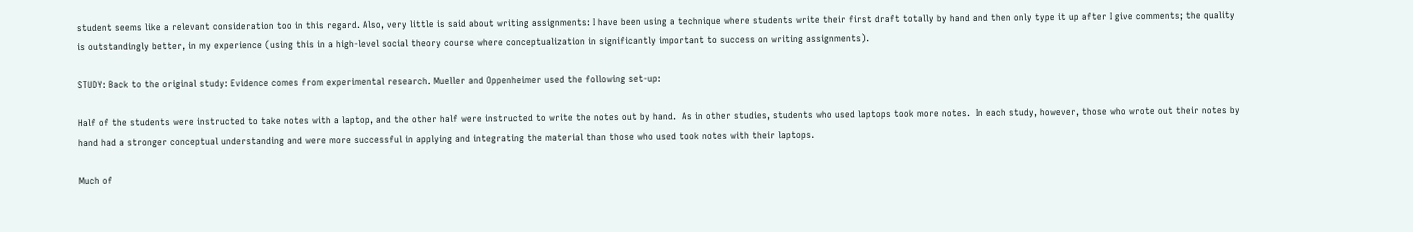student seems like a relevant consideration too in this regard. Also, very little is said about writing assignments: I have been using a technique where students write their first draft totally by hand and then only type it up after I give comments; the quality is outstandingly better, in my experience (using this in a high-level social theory course where conceptualization in significantly important to success on writing assignments).

STUDY: Back to the original study: Evidence comes from experimental research. Mueller and Oppenheimer used the following set-up:

Half of the students were instructed to take notes with a laptop, and the other half were instructed to write the notes out by hand.  As in other studies, students who used laptops took more notes.  In each study, however, those who wrote out their notes by hand had a stronger conceptual understanding and were more successful in applying and integrating the material than those who used took notes with their laptops.

Much of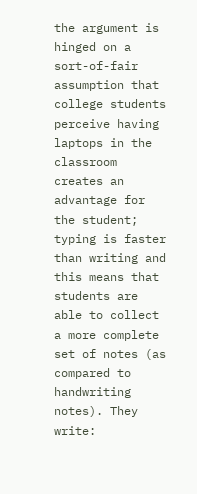the argument is hinged on a sort-of-fair assumption that college students perceive having laptops in the classroom creates an advantage for the student; typing is faster than writing and this means that students are able to collect a more complete set of notes (as compared to handwriting notes). They write: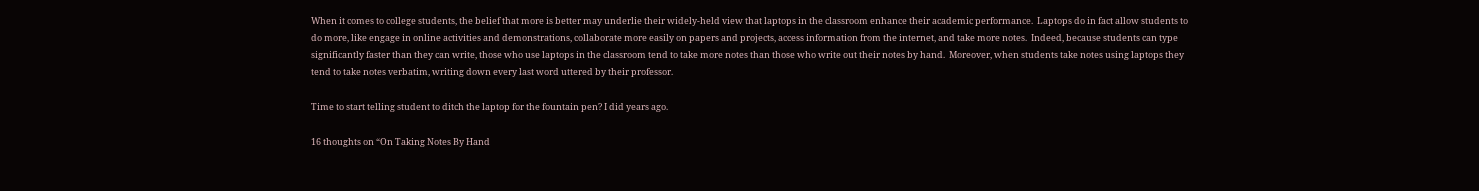When it comes to college students, the belief that more is better may underlie their widely-held view that laptops in the classroom enhance their academic performance.  Laptops do in fact allow students to do more, like engage in online activities and demonstrations, collaborate more easily on papers and projects, access information from the internet, and take more notes.  Indeed, because students can type significantly faster than they can write, those who use laptops in the classroom tend to take more notes than those who write out their notes by hand.  Moreover, when students take notes using laptops they tend to take notes verbatim, writing down every last word uttered by their professor.

Time to start telling student to ditch the laptop for the fountain pen? I did years ago.

16 thoughts on “On Taking Notes By Hand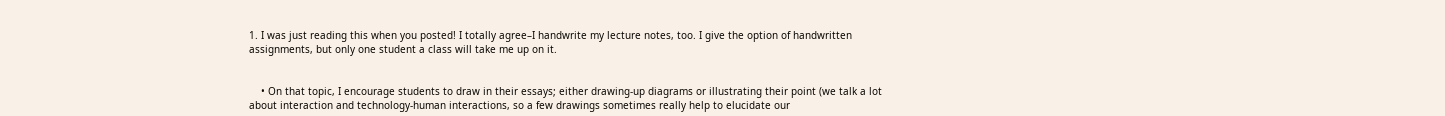1. I was just reading this when you posted! I totally agree–I handwrite my lecture notes, too. I give the option of handwritten assignments, but only one student a class will take me up on it.


    • On that topic, I encourage students to draw in their essays; either drawing-up diagrams or illustrating their point (we talk a lot about interaction and technology-human interactions, so a few drawings sometimes really help to elucidate our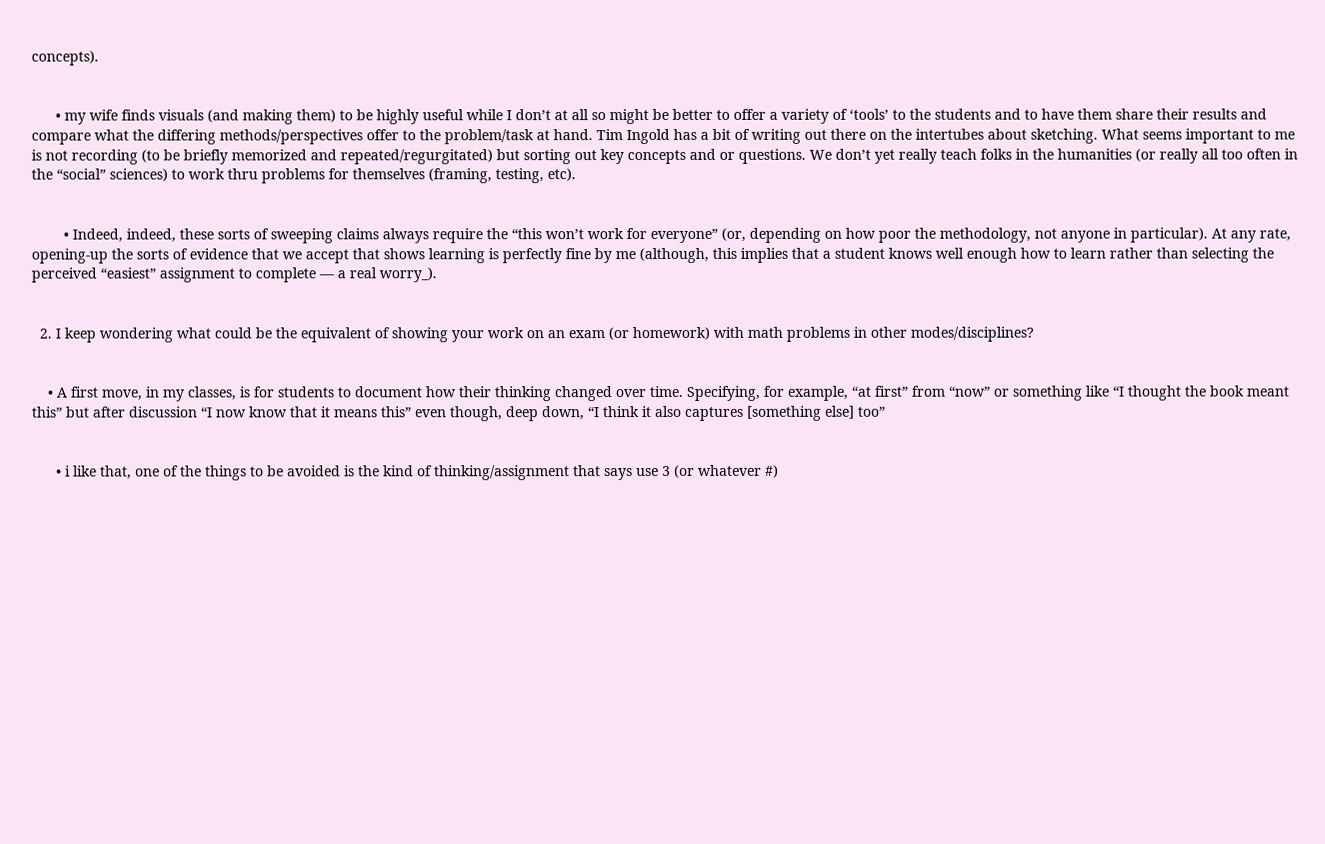concepts).


      • my wife finds visuals (and making them) to be highly useful while I don’t at all so might be better to offer a variety of ‘tools’ to the students and to have them share their results and compare what the differing methods/perspectives offer to the problem/task at hand. Tim Ingold has a bit of writing out there on the intertubes about sketching. What seems important to me is not recording (to be briefly memorized and repeated/regurgitated) but sorting out key concepts and or questions. We don’t yet really teach folks in the humanities (or really all too often in the “social” sciences) to work thru problems for themselves (framing, testing, etc).


        • Indeed, indeed, these sorts of sweeping claims always require the “this won’t work for everyone” (or, depending on how poor the methodology, not anyone in particular). At any rate, opening-up the sorts of evidence that we accept that shows learning is perfectly fine by me (although, this implies that a student knows well enough how to learn rather than selecting the perceived “easiest” assignment to complete — a real worry_).


  2. I keep wondering what could be the equivalent of showing your work on an exam (or homework) with math problems in other modes/disciplines?


    • A first move, in my classes, is for students to document how their thinking changed over time. Specifying, for example, “at first” from “now” or something like “I thought the book meant this” but after discussion “I now know that it means this” even though, deep down, “I think it also captures [something else] too”


      • i like that, one of the things to be avoided is the kind of thinking/assignment that says use 3 (or whatever #)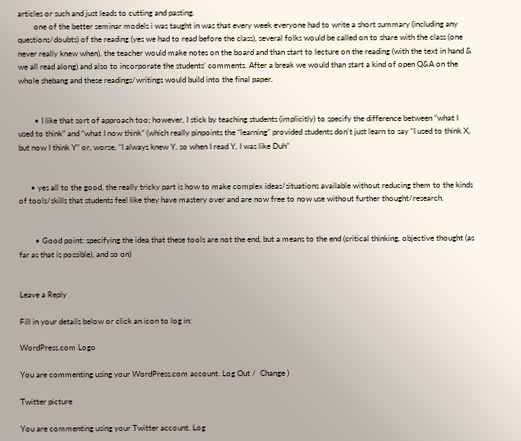articles or such and just leads to cutting and pasting.
        one of the better seminar models i was taught in was that every week everyone had to write a short summary (including any questions/doubts) of the reading (yes we had to read before the class), several folks would be called on to share with the class (one never really knew when), the teacher would make notes on the board and than start to lecture on the reading (with the text in hand & we all read along) and also to incorporate the students’ comments. After a break we would than start a kind of open Q&A on the whole shebang and these readings/writings would build into the final paper.


        • I like that sort of approach too; however, I stick by teaching students (implicitly) to specify the difference between “what I used to think” and “what I now think” (which really pinpoints the “learning” provided students don’t just learn to say “I used to think X, but now I think Y” or, worse, “I always knew Y, so when I read Y, I was like Duh”


      • yes all to the good, the really tricky part is how to make complex ideas/situations available without reducing them to the kinds of tools/skills that students feel like they have mastery over and are now free to now use without further thought/research.


        • Good point: specifying the idea that these tools are not the end, but a means to the end (critical thinking, objective thought (as far as that is possible), and so on)


Leave a Reply

Fill in your details below or click an icon to log in:

WordPress.com Logo

You are commenting using your WordPress.com account. Log Out /  Change )

Twitter picture

You are commenting using your Twitter account. Log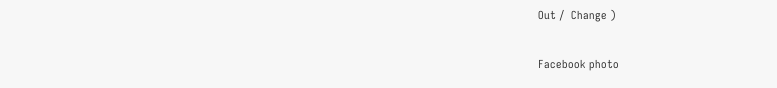Out /  Change )

Facebook photo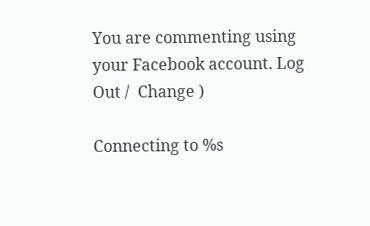You are commenting using your Facebook account. Log Out /  Change )

Connecting to %s